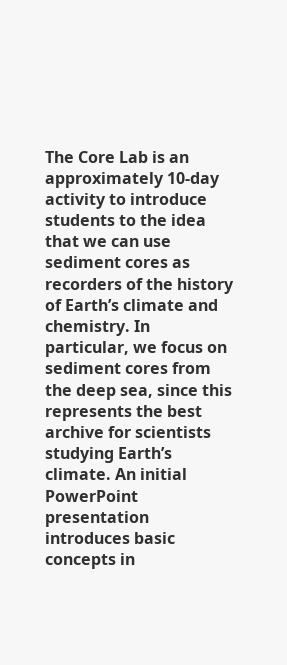The Core Lab is an approximately 10-day activity to introduce students to the idea that we can use sediment cores as recorders of the history of Earth’s climate and chemistry. In particular, we focus on sediment cores from the deep sea, since this represents the best archive for scientists studying Earth’s climate. An initial PowerPoint presentation introduces basic concepts in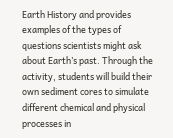Earth History and provides examples of the types of questions scientists might ask about Earth’s past. Through the activity, students will build their own sediment cores to simulate different chemical and physical processes in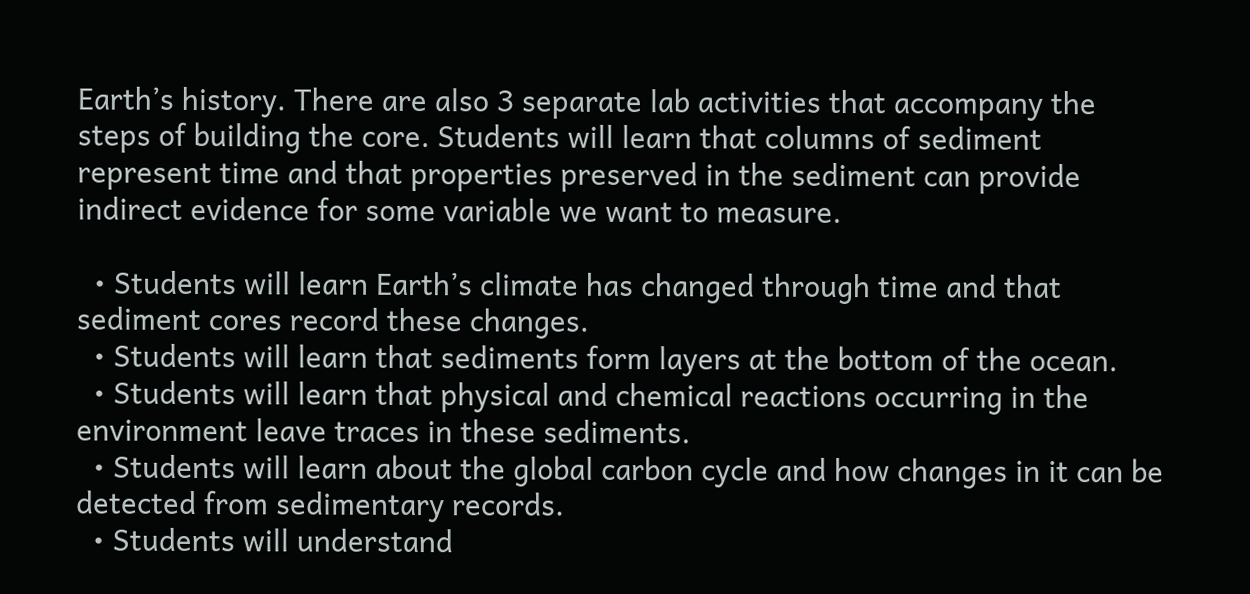Earth’s history. There are also 3 separate lab activities that accompany the steps of building the core. Students will learn that columns of sediment represent time and that properties preserved in the sediment can provide indirect evidence for some variable we want to measure.

  • Students will learn Earth’s climate has changed through time and that sediment cores record these changes.
  • Students will learn that sediments form layers at the bottom of the ocean.
  • Students will learn that physical and chemical reactions occurring in the environment leave traces in these sediments.
  • Students will learn about the global carbon cycle and how changes in it can be detected from sedimentary records.
  • Students will understand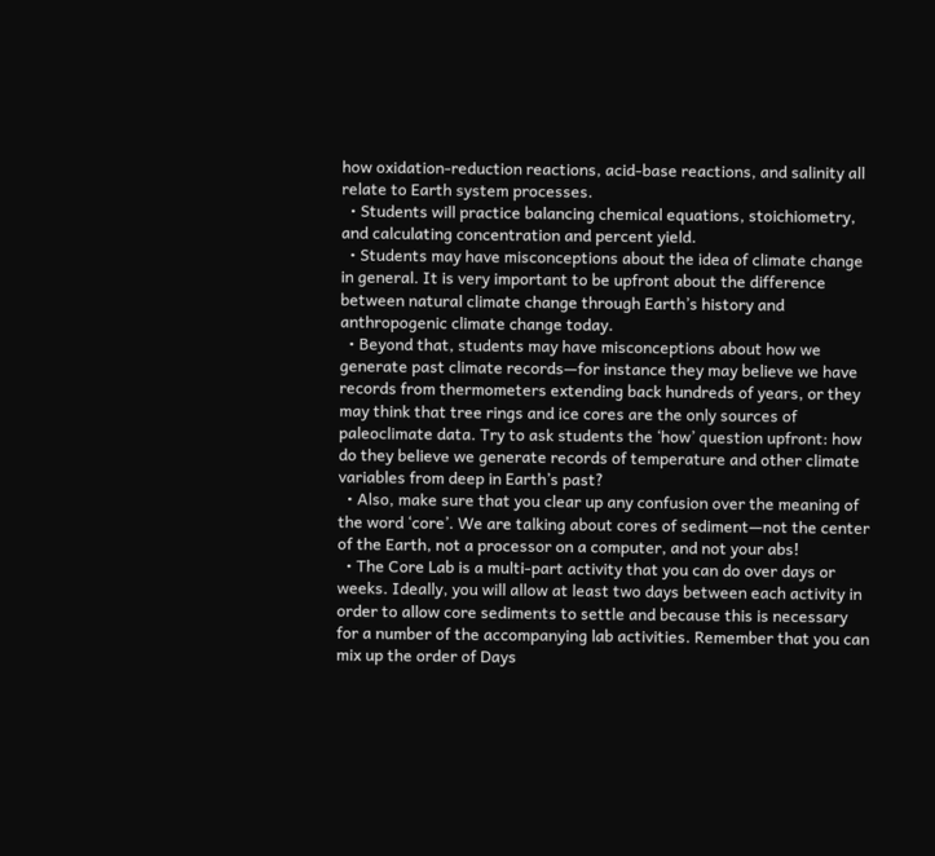how oxidation-reduction reactions, acid-base reactions, and salinity all relate to Earth system processes.
  • Students will practice balancing chemical equations, stoichiometry, and calculating concentration and percent yield.
  • Students may have misconceptions about the idea of climate change in general. It is very important to be upfront about the difference between natural climate change through Earth’s history and anthropogenic climate change today.
  • Beyond that, students may have misconceptions about how we generate past climate records—for instance they may believe we have records from thermometers extending back hundreds of years, or they may think that tree rings and ice cores are the only sources of paleoclimate data. Try to ask students the ‘how’ question upfront: how do they believe we generate records of temperature and other climate variables from deep in Earth’s past?
  • Also, make sure that you clear up any confusion over the meaning of the word ‘core’. We are talking about cores of sediment—not the center of the Earth, not a processor on a computer, and not your abs!
  • The Core Lab is a multi-part activity that you can do over days or weeks. Ideally, you will allow at least two days between each activity in order to allow core sediments to settle and because this is necessary for a number of the accompanying lab activities. Remember that you can mix up the order of Days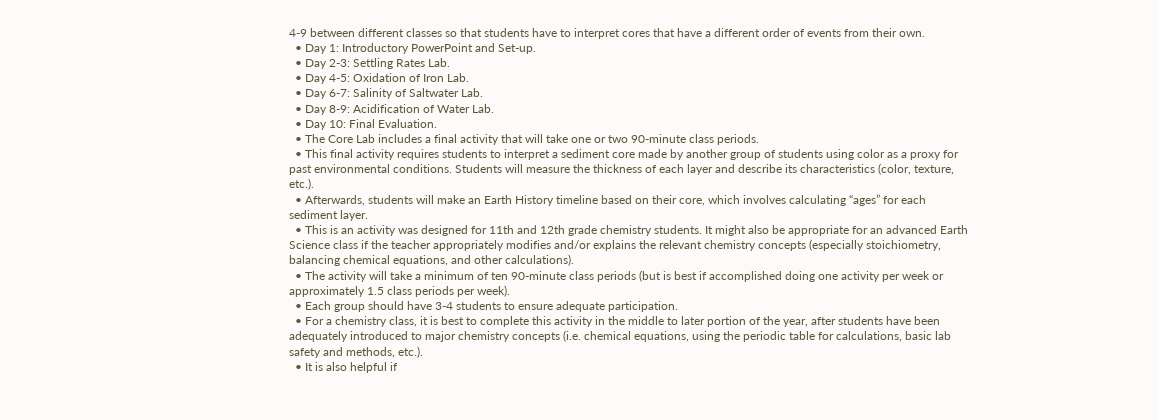4-9 between different classes so that students have to interpret cores that have a different order of events from their own.
  • Day 1: Introductory PowerPoint and Set-up.
  • Day 2-3: Settling Rates Lab.
  • Day 4-5: Oxidation of Iron Lab.
  • Day 6-7: Salinity of Saltwater Lab.
  • Day 8-9: Acidification of Water Lab.
  • Day 10: Final Evaluation.
  • The Core Lab includes a final activity that will take one or two 90-minute class periods.
  • This final activity requires students to interpret a sediment core made by another group of students using color as a proxy for past environmental conditions. Students will measure the thickness of each layer and describe its characteristics (color, texture, etc.).
  • Afterwards, students will make an Earth History timeline based on their core, which involves calculating “ages” for each sediment layer.
  • This is an activity was designed for 11th and 12th grade chemistry students. It might also be appropriate for an advanced Earth Science class if the teacher appropriately modifies and/or explains the relevant chemistry concepts (especially stoichiometry, balancing chemical equations, and other calculations).
  • The activity will take a minimum of ten 90-minute class periods (but is best if accomplished doing one activity per week or approximately 1.5 class periods per week).
  • Each group should have 3-4 students to ensure adequate participation.
  • For a chemistry class, it is best to complete this activity in the middle to later portion of the year, after students have been adequately introduced to major chemistry concepts (i.e. chemical equations, using the periodic table for calculations, basic lab safety and methods, etc.).
  • It is also helpful if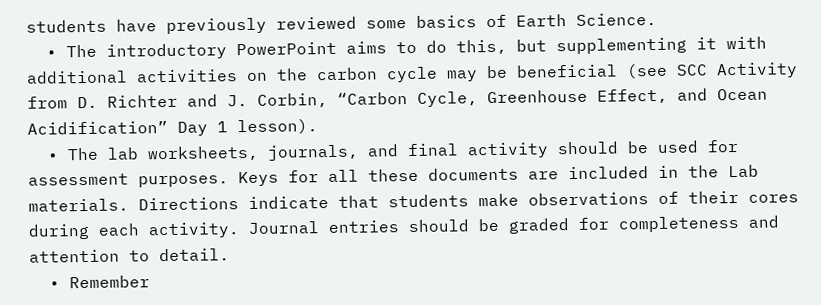students have previously reviewed some basics of Earth Science.
  • The introductory PowerPoint aims to do this, but supplementing it with additional activities on the carbon cycle may be beneficial (see SCC Activity from D. Richter and J. Corbin, “Carbon Cycle, Greenhouse Effect, and Ocean Acidification” Day 1 lesson).
  • The lab worksheets, journals, and final activity should be used for assessment purposes. Keys for all these documents are included in the Lab materials. Directions indicate that students make observations of their cores during each activity. Journal entries should be graded for completeness and attention to detail.
  • Remember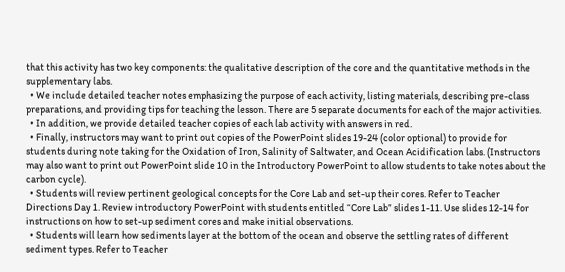that this activity has two key components: the qualitative description of the core and the quantitative methods in the supplementary labs.
  • We include detailed teacher notes emphasizing the purpose of each activity, listing materials, describing pre-class preparations, and providing tips for teaching the lesson. There are 5 separate documents for each of the major activities.
  • In addition, we provide detailed teacher copies of each lab activity with answers in red.
  • Finally, instructors may want to print out copies of the PowerPoint slides 19-24 (color optional) to provide for students during note taking for the Oxidation of Iron, Salinity of Saltwater, and Ocean Acidification labs. (Instructors may also want to print out PowerPoint slide 10 in the Introductory PowerPoint to allow students to take notes about the carbon cycle).
  • Students will review pertinent geological concepts for the Core Lab and set-up their cores. Refer to Teacher Directions Day 1. Review introductory PowerPoint with students entitled “Core Lab” slides 1-11. Use slides 12-14 for instructions on how to set-up sediment cores and make initial observations.
  • Students will learn how sediments layer at the bottom of the ocean and observe the settling rates of different sediment types. Refer to Teacher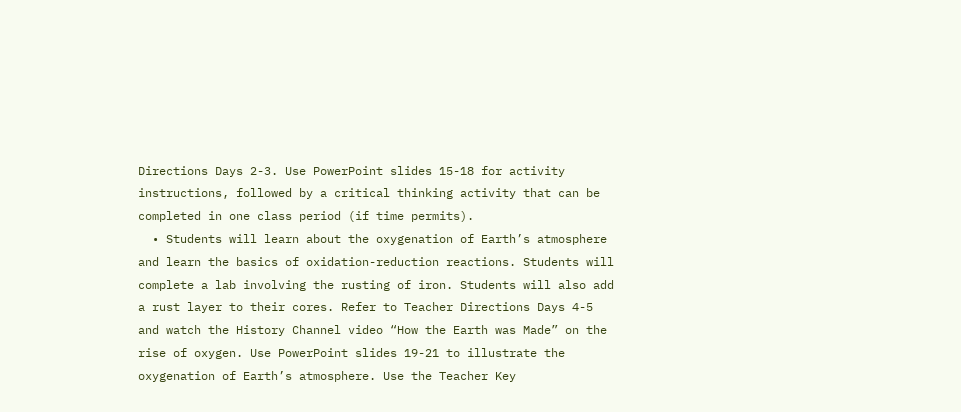Directions Days 2-3. Use PowerPoint slides 15-18 for activity instructions, followed by a critical thinking activity that can be completed in one class period (if time permits).
  • Students will learn about the oxygenation of Earth’s atmosphere and learn the basics of oxidation-reduction reactions. Students will complete a lab involving the rusting of iron. Students will also add a rust layer to their cores. Refer to Teacher Directions Days 4-5 and watch the History Channel video “How the Earth was Made” on the rise of oxygen. Use PowerPoint slides 19-21 to illustrate the oxygenation of Earth’s atmosphere. Use the Teacher Key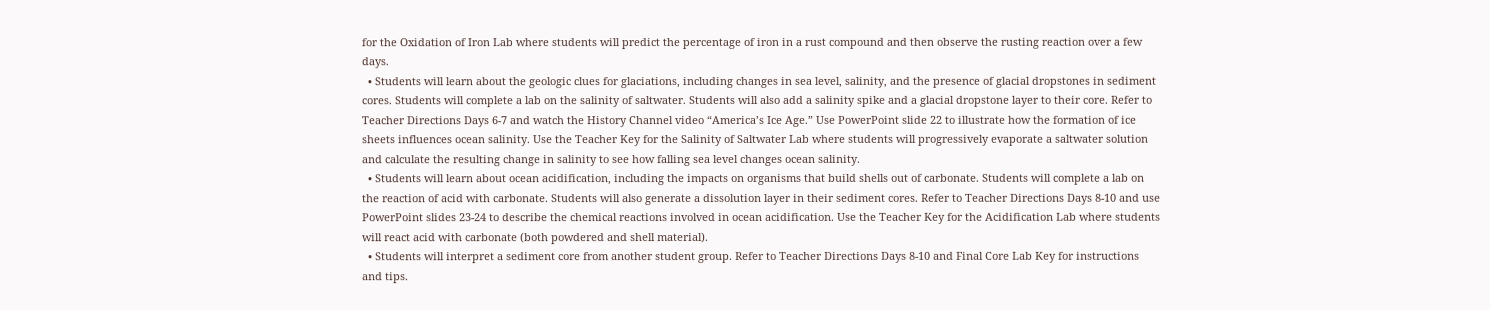for the Oxidation of Iron Lab where students will predict the percentage of iron in a rust compound and then observe the rusting reaction over a few days.
  • Students will learn about the geologic clues for glaciations, including changes in sea level, salinity, and the presence of glacial dropstones in sediment cores. Students will complete a lab on the salinity of saltwater. Students will also add a salinity spike and a glacial dropstone layer to their core. Refer to Teacher Directions Days 6-7 and watch the History Channel video “America’s Ice Age.” Use PowerPoint slide 22 to illustrate how the formation of ice sheets influences ocean salinity. Use the Teacher Key for the Salinity of Saltwater Lab where students will progressively evaporate a saltwater solution and calculate the resulting change in salinity to see how falling sea level changes ocean salinity.
  • Students will learn about ocean acidification, including the impacts on organisms that build shells out of carbonate. Students will complete a lab on the reaction of acid with carbonate. Students will also generate a dissolution layer in their sediment cores. Refer to Teacher Directions Days 8-10 and use PowerPoint slides 23-24 to describe the chemical reactions involved in ocean acidification. Use the Teacher Key for the Acidification Lab where students will react acid with carbonate (both powdered and shell material).
  • Students will interpret a sediment core from another student group. Refer to Teacher Directions Days 8-10 and Final Core Lab Key for instructions and tips.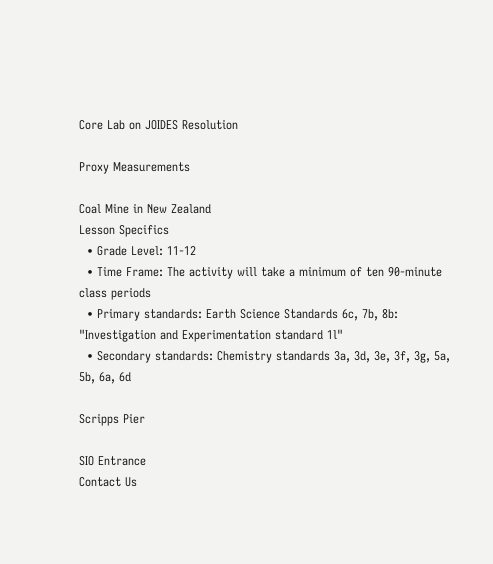Core Lab on JOIDES Resolution

Proxy Measurements

Coal Mine in New Zealand
Lesson Specifics
  • Grade Level: 11-12
  • Time Frame: The activity will take a minimum of ten 90-minute class periods
  • Primary standards: Earth Science Standards 6c, 7b, 8b: "Investigation and Experimentation standard 1l"
  • Secondary standards: Chemistry standards 3a, 3d, 3e, 3f, 3g, 5a, 5b, 6a, 6d

Scripps Pier

SIO Entrance
Contact Us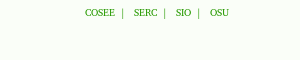COSEE  |   SERC  |   SIO  |   OSU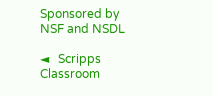Sponsored by NSF and NSDL

◄   Scripps Classroom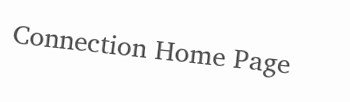Connection Home Page